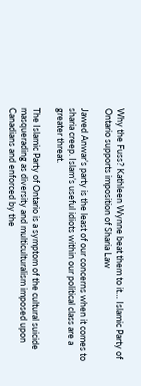Why the Fuss? Kathleen Wynne beat them to it… Islamic Party of Ontario supports imposition of Sharia Law

Jawed Anwar’s party is the least of our concerns when it comes to sharia creep. Islam’s useful idiots within our political class are a greater threat.

The Islamic Party of Ontario is a symptom of the cultural suicide masquerading as diversity and multiculturalism imposed upon Canadians and enforced by the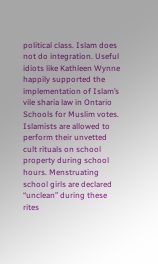political class. Islam does not do integration. Useful idiots like Kathleen Wynne happily supported the implementation of Islam’s vile sharia law in Ontario Schools for Muslim votes. Islamists are allowed to perform their unvetted cult rituals on school property during school hours. Menstruating school girls are declared “unclean” during these rites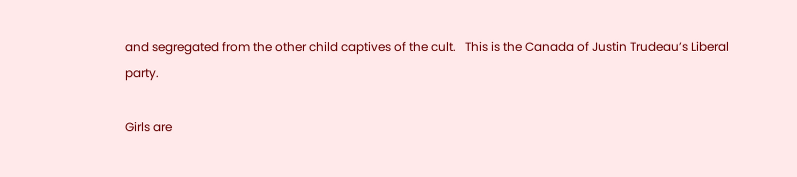and segregated from the other child captives of the cult.   This is the Canada of Justin Trudeau’s Liberal party.

Girls are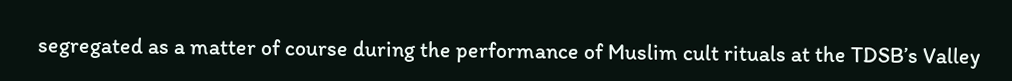segregated as a matter of course during the performance of Muslim cult rituals at the TDSB’s Valley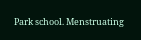Park school. Menstruating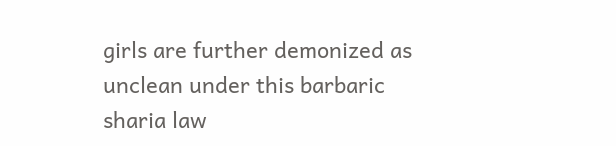girls are further demonized as unclean under this barbaric sharia law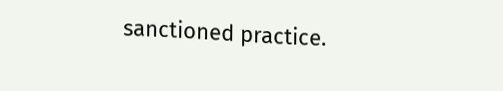sanctioned practice.